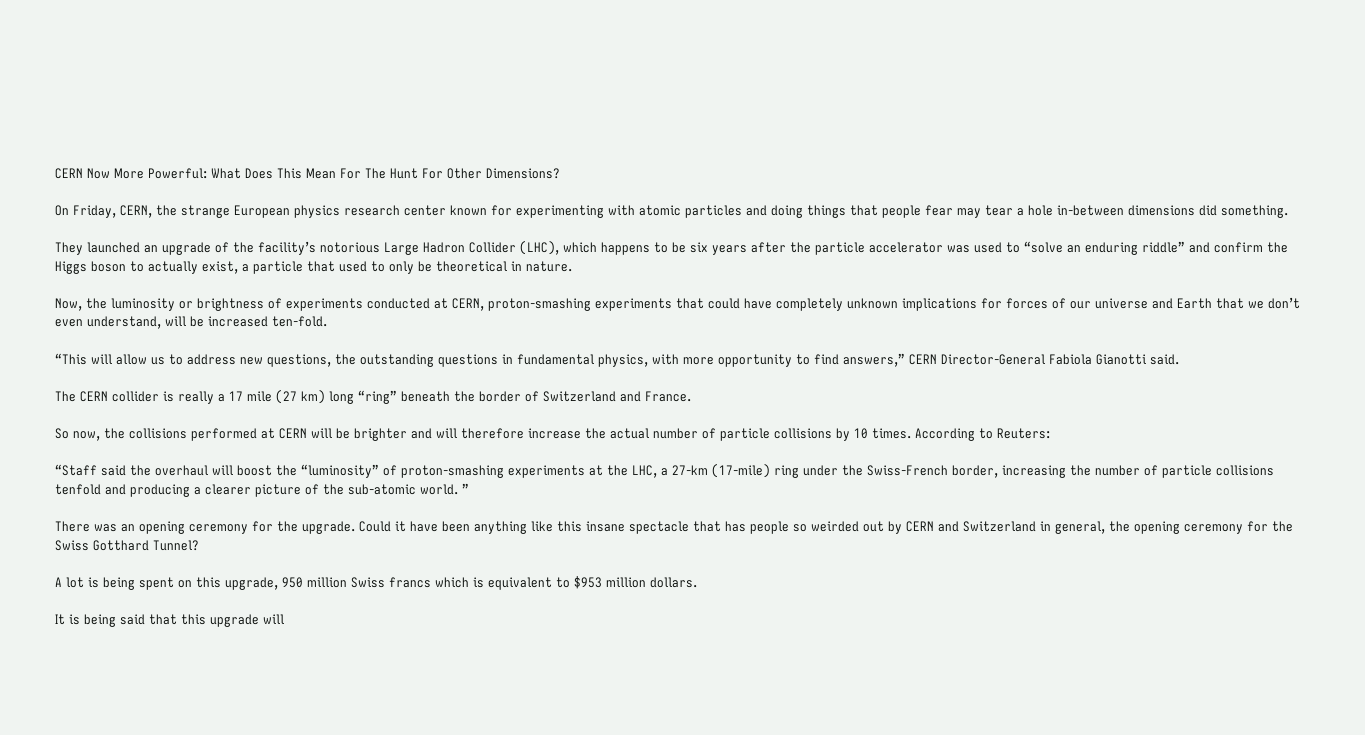CERN Now More Powerful: What Does This Mean For The Hunt For Other Dimensions?

On Friday, CERN, the strange European physics research center known for experimenting with atomic particles and doing things that people fear may tear a hole in-between dimensions did something.

They launched an upgrade of the facility’s notorious Large Hadron Collider (LHC), which happens to be six years after the particle accelerator was used to “solve an enduring riddle” and confirm the Higgs boson to actually exist, a particle that used to only be theoretical in nature.

Now, the luminosity or brightness of experiments conducted at CERN, proton-smashing experiments that could have completely unknown implications for forces of our universe and Earth that we don’t even understand, will be increased ten-fold.

“This will allow us to address new questions, the outstanding questions in fundamental physics, with more opportunity to find answers,” CERN Director-General Fabiola Gianotti said.

The CERN collider is really a 17 mile (27 km) long “ring” beneath the border of Switzerland and France.

So now, the collisions performed at CERN will be brighter and will therefore increase the actual number of particle collisions by 10 times. According to Reuters:

“Staff said the overhaul will boost the “luminosity” of proton-smashing experiments at the LHC, a 27-km (17-mile) ring under the Swiss-French border, increasing the number of particle collisions tenfold and producing a clearer picture of the sub-atomic world. ”

There was an opening ceremony for the upgrade. Could it have been anything like this insane spectacle that has people so weirded out by CERN and Switzerland in general, the opening ceremony for the Swiss Gotthard Tunnel?

A lot is being spent on this upgrade, 950 million Swiss francs which is equivalent to $953 million dollars.

It is being said that this upgrade will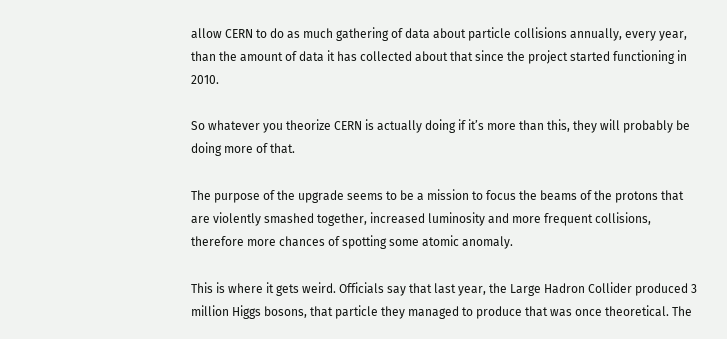allow CERN to do as much gathering of data about particle collisions annually, every year, than the amount of data it has collected about that since the project started functioning in 2010.

So whatever you theorize CERN is actually doing if it’s more than this, they will probably be doing more of that.

The purpose of the upgrade seems to be a mission to focus the beams of the protons that are violently smashed together, increased luminosity and more frequent collisions, therefore more chances of spotting some atomic anomaly.

This is where it gets weird. Officials say that last year, the Large Hadron Collider produced 3 million Higgs bosons, that particle they managed to produce that was once theoretical. The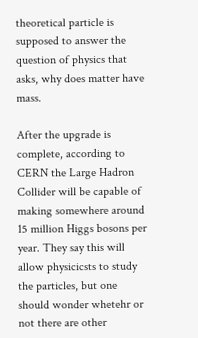theoretical particle is supposed to answer the question of physics that asks, why does matter have mass.

After the upgrade is complete, according to CERN the Large Hadron Collider will be capable of making somewhere around 15 million Higgs bosons per year. They say this will allow physicicsts to study the particles, but one should wonder whetehr or not there are other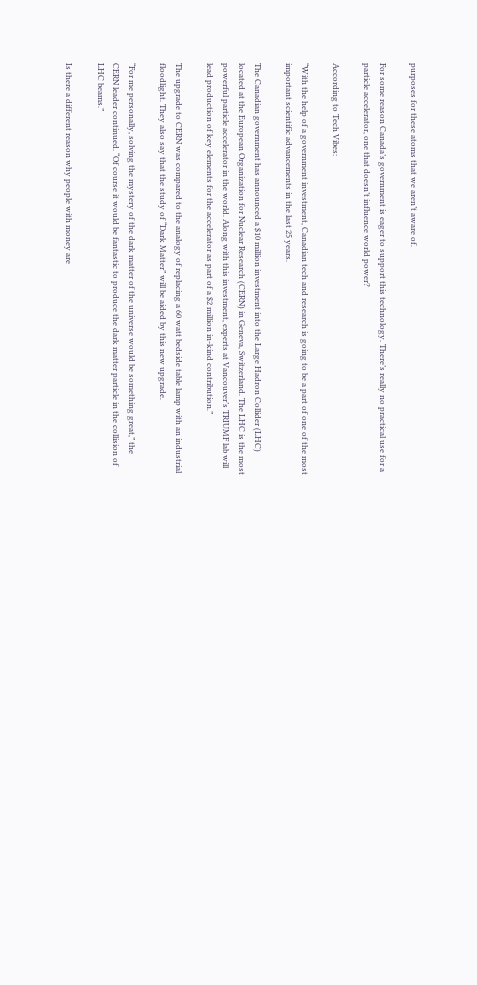purposes for these atoms that we aren’t aware of.

For some reason Canada’s government is eager to support this technology. There’s really no practical use for a particle accelerator, one that doesn’t influence world power?

According to Tech Vibes:

“With the help of a government investment, Canadian tech and research is going to be a part of one of the most important scientific advancements in the last 25 years.

The Canadian government has announced a $10 million investment into the Large Hadron Collider (LHC) located at the European Organization for Nuclear Research (CERN) in Geneva, Switzerland. The LHC is the most powerful particle accelerator in the world. Along with this investment, experts at Vancouver’s TRIUMF lab will lead production of key elements for the accelerator as part of a $2 million in-kind contribution.”

The upgrade to CERN was compared to the analogy of replacing a 60 watt bedside table lamp with an industrial floodlight. They also say that the study of “Dark Matter” will be aided by this new upgrade.

“For me personally, solving the mystery of the dark matter of the universe would be something great,” the CERN leader continued. “Of course it would be fantastic to produce the dark matter particle in the collision of LHC beams.”

Is there a different reason why people with money are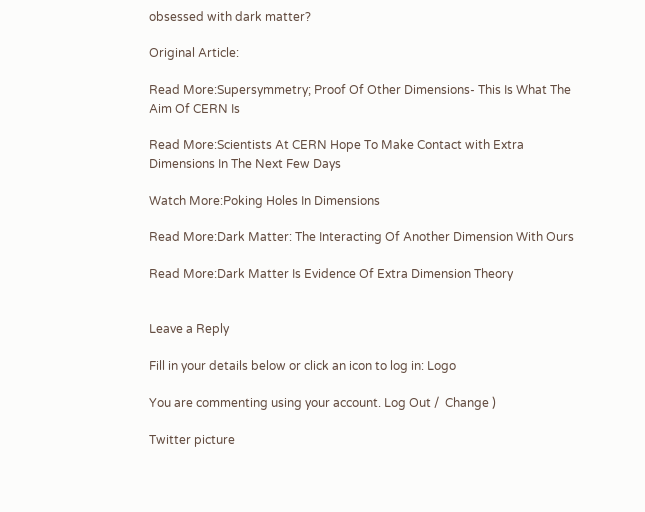obsessed with dark matter?

Original Article:

Read More:Supersymmetry; Proof Of Other Dimensions- This Is What The Aim Of CERN Is

Read More:Scientists At CERN Hope To Make Contact with Extra Dimensions In The Next Few Days

Watch More:Poking Holes In Dimensions

Read More:Dark Matter: The Interacting Of Another Dimension With Ours

Read More:Dark Matter Is Evidence Of Extra Dimension Theory


Leave a Reply

Fill in your details below or click an icon to log in: Logo

You are commenting using your account. Log Out /  Change )

Twitter picture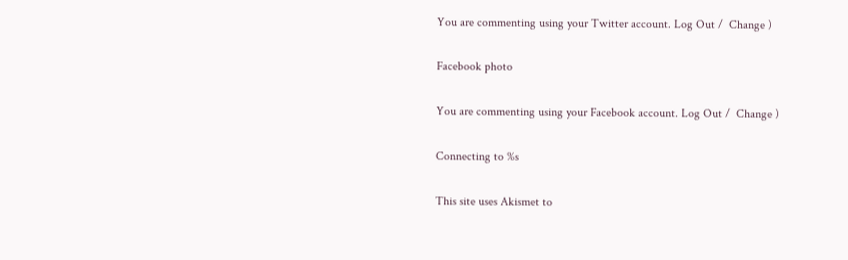You are commenting using your Twitter account. Log Out /  Change )

Facebook photo

You are commenting using your Facebook account. Log Out /  Change )

Connecting to %s

This site uses Akismet to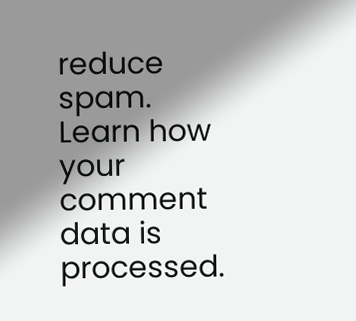reduce spam. Learn how your comment data is processed.